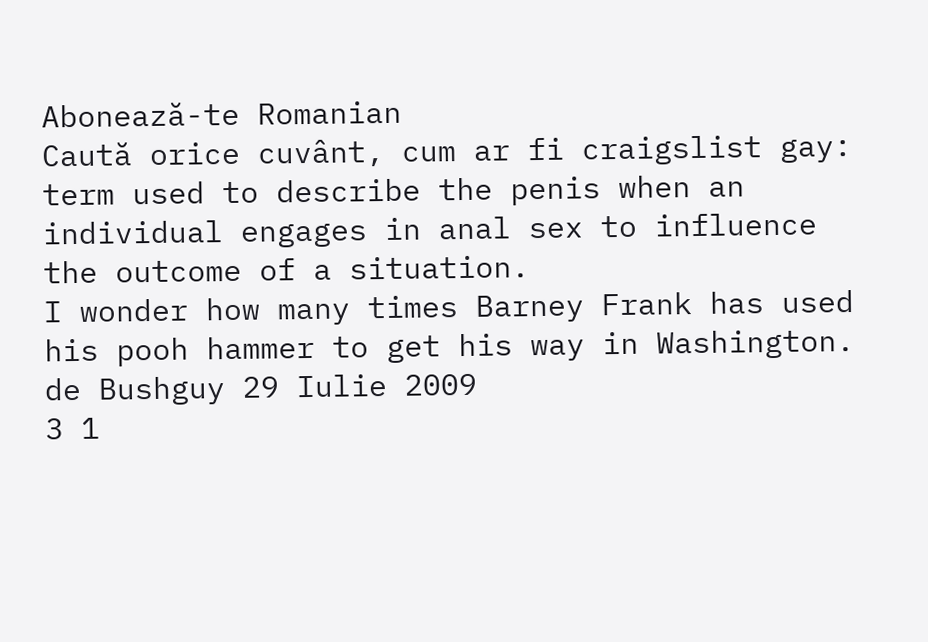Abonează-te Romanian
Caută orice cuvânt, cum ar fi craigslist gay:
term used to describe the penis when an individual engages in anal sex to influence the outcome of a situation.
I wonder how many times Barney Frank has used his pooh hammer to get his way in Washington.
de Bushguy 29 Iulie 2009
3 1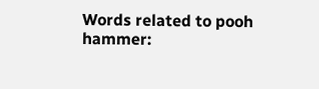Words related to pooh hammer: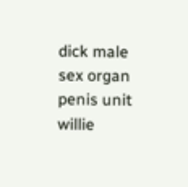dick male sex organ penis unit willie